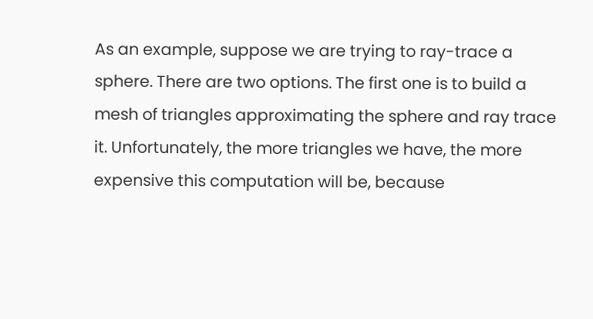As an example, suppose we are trying to ray-trace a sphere. There are two options. The first one is to build a mesh of triangles approximating the sphere and ray trace it. Unfortunately, the more triangles we have, the more expensive this computation will be, because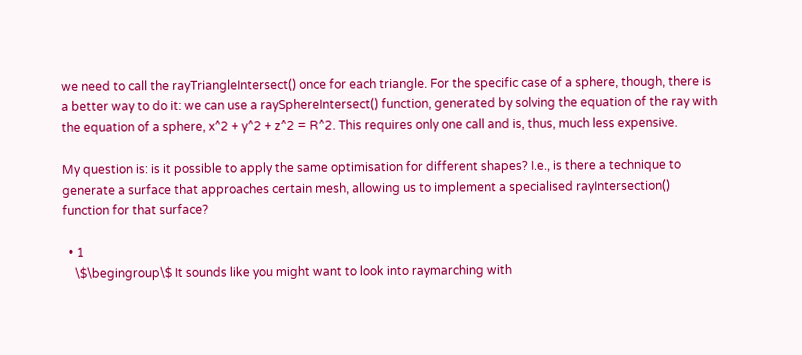we need to call the rayTriangleIntersect() once for each triangle. For the specific case of a sphere, though, there is a better way to do it: we can use a raySphereIntersect() function, generated by solving the equation of the ray with the equation of a sphere, x^2 + y^2 + z^2 = R^2. This requires only one call and is, thus, much less expensive.

My question is: is it possible to apply the same optimisation for different shapes? I.e., is there a technique to generate a surface that approaches certain mesh, allowing us to implement a specialised rayIntersection() function for that surface?

  • 1
    \$\begingroup\$ It sounds like you might want to look into raymarching with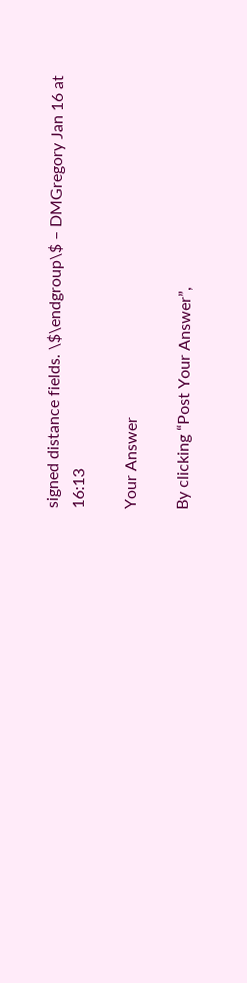signed distance fields. \$\endgroup\$ – DMGregory Jan 16 at 16:13

Your Answer

By clicking “Post Your Answer”,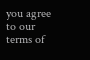you agree to our terms of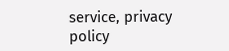service, privacy policy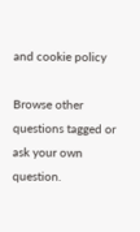and cookie policy

Browse other questions tagged or ask your own question.